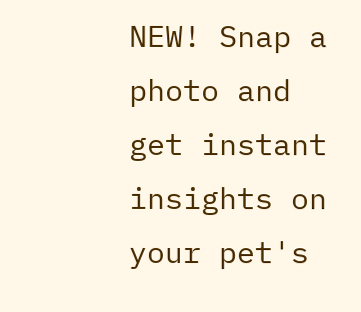NEW! Snap a photo and get instant insights on your pet's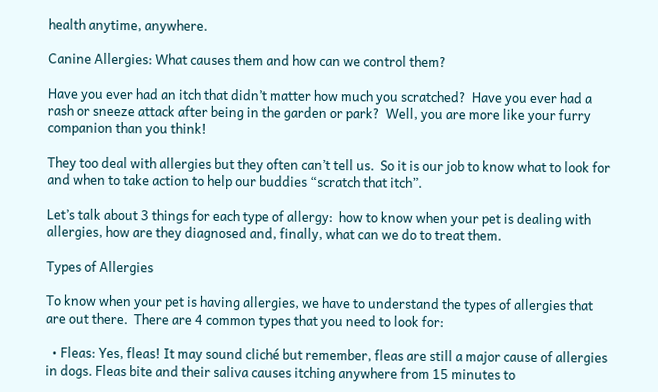health anytime, anywhere.

Canine Allergies: What causes them and how can we control them?

Have you ever had an itch that didn’t matter how much you scratched?  Have you ever had a rash or sneeze attack after being in the garden or park?  Well, you are more like your furry companion than you think!

They too deal with allergies but they often can’t tell us.  So it is our job to know what to look for and when to take action to help our buddies “scratch that itch”.

Let’s talk about 3 things for each type of allergy:  how to know when your pet is dealing with allergies, how are they diagnosed and, finally, what can we do to treat them.

Types of Allergies

To know when your pet is having allergies, we have to understand the types of allergies that are out there.  There are 4 common types that you need to look for:

  • Fleas: Yes, fleas! It may sound cliché but remember, fleas are still a major cause of allergies in dogs. Fleas bite and their saliva causes itching anywhere from 15 minutes to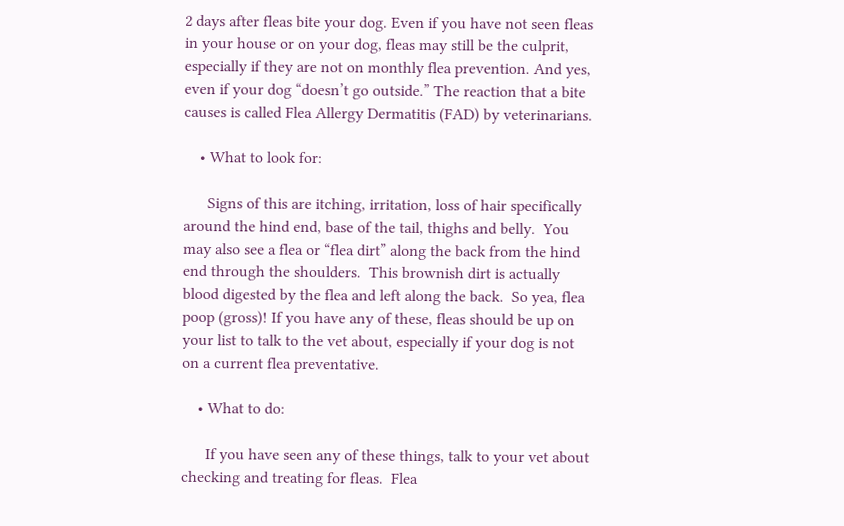2 days after fleas bite your dog. Even if you have not seen fleas in your house or on your dog, fleas may still be the culprit, especially if they are not on monthly flea prevention. And yes, even if your dog “doesn’t go outside.” The reaction that a bite causes is called Flea Allergy Dermatitis (FAD) by veterinarians.

    • What to look for:

      Signs of this are itching, irritation, loss of hair specifically around the hind end, base of the tail, thighs and belly.  You may also see a flea or “flea dirt” along the back from the hind end through the shoulders.  This brownish dirt is actually blood digested by the flea and left along the back.  So yea, flea poop (gross)! If you have any of these, fleas should be up on your list to talk to the vet about, especially if your dog is not on a current flea preventative.

    • What to do:

      If you have seen any of these things, talk to your vet about checking and treating for fleas.  Flea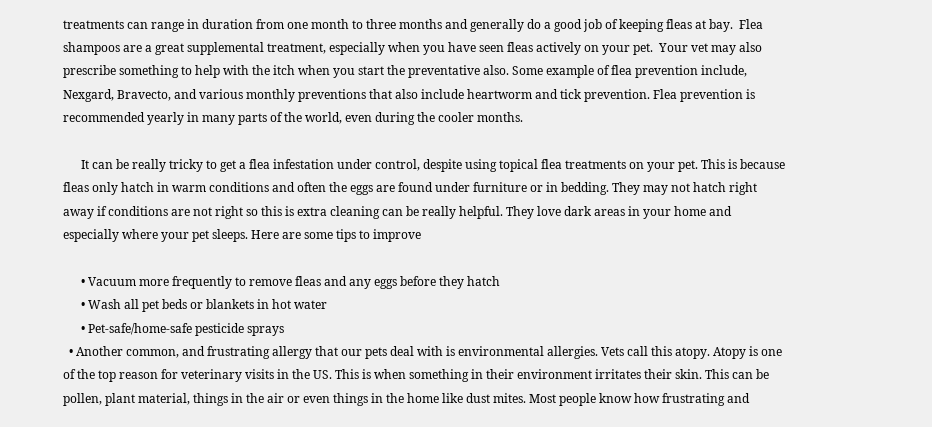treatments can range in duration from one month to three months and generally do a good job of keeping fleas at bay.  Flea shampoos are a great supplemental treatment, especially when you have seen fleas actively on your pet.  Your vet may also prescribe something to help with the itch when you start the preventative also. Some example of flea prevention include, Nexgard, Bravecto, and various monthly preventions that also include heartworm and tick prevention. Flea prevention is recommended yearly in many parts of the world, even during the cooler months.

      It can be really tricky to get a flea infestation under control, despite using topical flea treatments on your pet. This is because fleas only hatch in warm conditions and often the eggs are found under furniture or in bedding. They may not hatch right away if conditions are not right so this is extra cleaning can be really helpful. They love dark areas in your home and especially where your pet sleeps. Here are some tips to improve

      • Vacuum more frequently to remove fleas and any eggs before they hatch
      • Wash all pet beds or blankets in hot water
      • Pet-safe/home-safe pesticide sprays
  • Another common, and frustrating allergy that our pets deal with is environmental allergies. Vets call this atopy. Atopy is one of the top reason for veterinary visits in the US. This is when something in their environment irritates their skin. This can be pollen, plant material, things in the air or even things in the home like dust mites. Most people know how frustrating and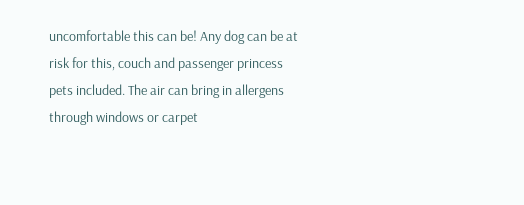uncomfortable this can be! Any dog can be at risk for this, couch and passenger princess pets included. The air can bring in allergens through windows or carpet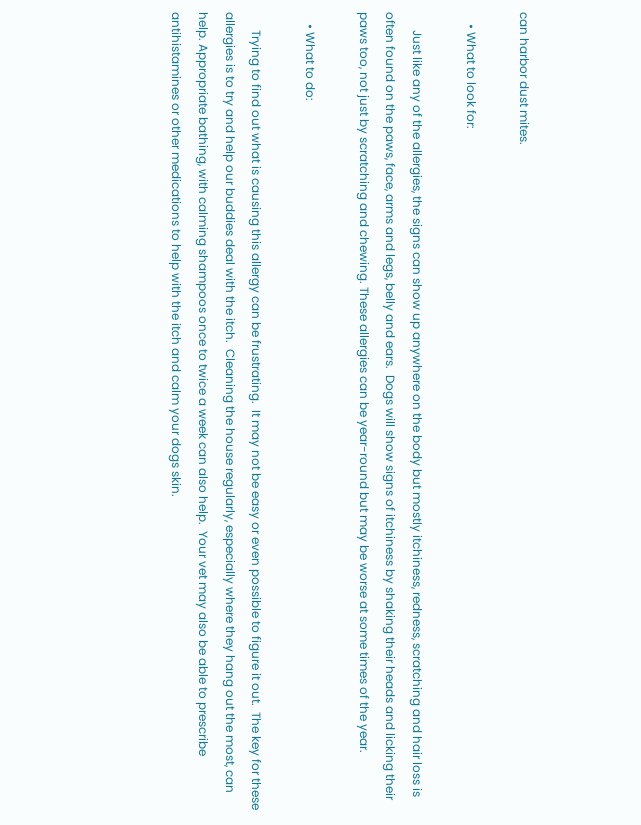can harbor dust mites.

    • What to look for:

      Just like any of the allergies, the signs can show up anywhere on the body but mostly itchiness, redness, scratching and hair loss is often found on the paws, face, arms and legs, belly and ears.  Dogs will show signs of itchiness by shaking their heads and licking their paws too, not just by scratching and chewing. These allergies can be year-round but may be worse at some times of the year.

    • What to do:

      Trying to find out what is causing this allergy can be frustrating.  It may not be easy or even possible to figure it out.  The key for these allergies is to try and help our buddies deal with the itch.  Cleaning the house regularly, especially where they hang out the most, can help. Appropriate bathing, with calming shampoos once to twice a week can also help.  Your vet may also be able to prescribe antihistamines or other medications to help with the itch and calm your dogs skin.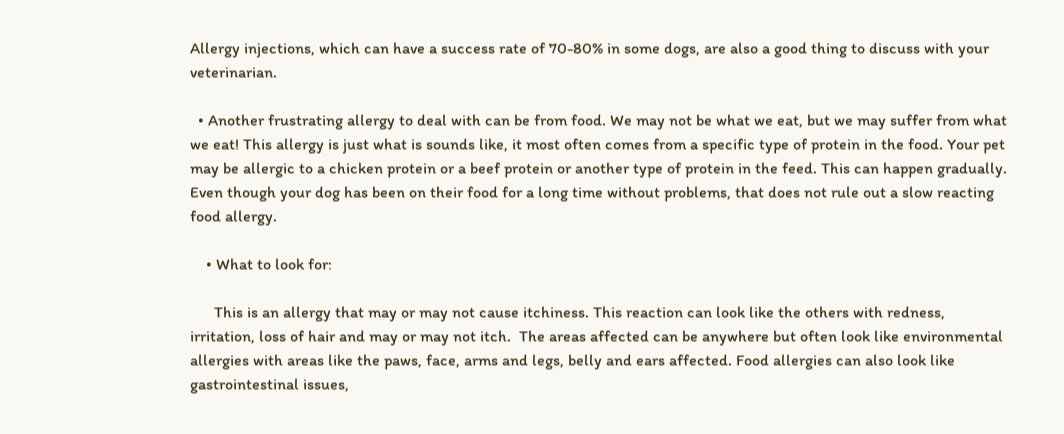Allergy injections, which can have a success rate of 70-80% in some dogs, are also a good thing to discuss with your veterinarian.

  • Another frustrating allergy to deal with can be from food. We may not be what we eat, but we may suffer from what we eat! This allergy is just what is sounds like, it most often comes from a specific type of protein in the food. Your pet may be allergic to a chicken protein or a beef protein or another type of protein in the feed. This can happen gradually. Even though your dog has been on their food for a long time without problems, that does not rule out a slow reacting food allergy.

    • What to look for:

      This is an allergy that may or may not cause itchiness. This reaction can look like the others with redness, irritation, loss of hair and may or may not itch.  The areas affected can be anywhere but often look like environmental allergies with areas like the paws, face, arms and legs, belly and ears affected. Food allergies can also look like gastrointestinal issues,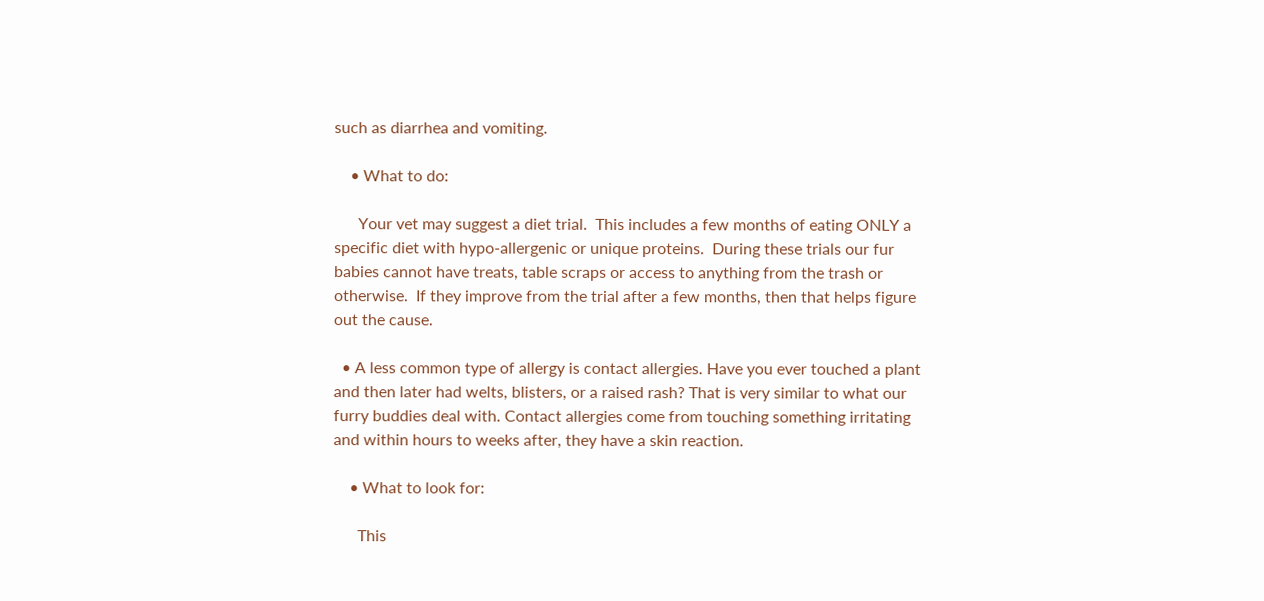such as diarrhea and vomiting.

    • What to do:

      Your vet may suggest a diet trial.  This includes a few months of eating ONLY a specific diet with hypo-allergenic or unique proteins.  During these trials our fur babies cannot have treats, table scraps or access to anything from the trash or otherwise.  If they improve from the trial after a few months, then that helps figure out the cause.

  • A less common type of allergy is contact allergies. Have you ever touched a plant and then later had welts, blisters, or a raised rash? That is very similar to what our furry buddies deal with. Contact allergies come from touching something irritating and within hours to weeks after, they have a skin reaction.

    • What to look for:

      This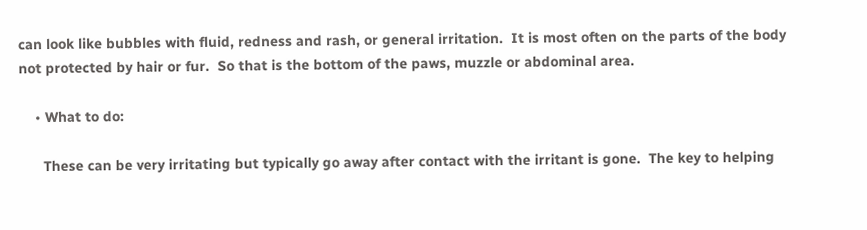can look like bubbles with fluid, redness and rash, or general irritation.  It is most often on the parts of the body not protected by hair or fur.  So that is the bottom of the paws, muzzle or abdominal area.

    • What to do:

      These can be very irritating but typically go away after contact with the irritant is gone.  The key to helping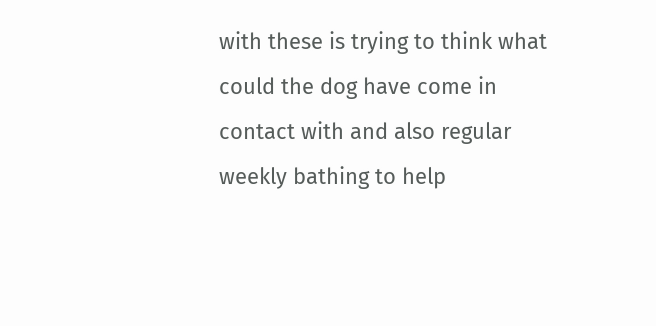with these is trying to think what could the dog have come in contact with and also regular weekly bathing to help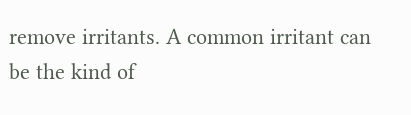remove irritants. A common irritant can be the kind of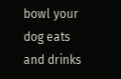bowl your dog eats and drinks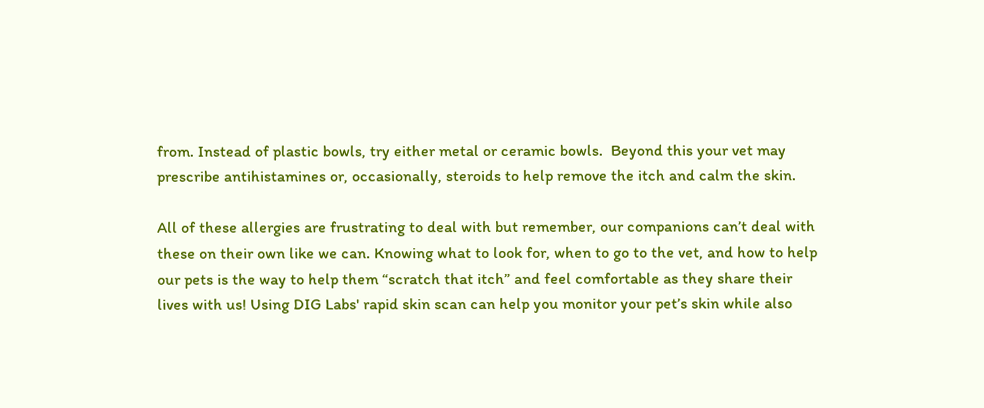from. Instead of plastic bowls, try either metal or ceramic bowls.  Beyond this your vet may prescribe antihistamines or, occasionally, steroids to help remove the itch and calm the skin.

All of these allergies are frustrating to deal with but remember, our companions can’t deal with these on their own like we can. Knowing what to look for, when to go to the vet, and how to help our pets is the way to help them “scratch that itch” and feel comfortable as they share their lives with us! Using DIG Labs' rapid skin scan can help you monitor your pet’s skin while also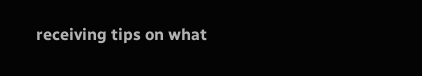receiving tips on what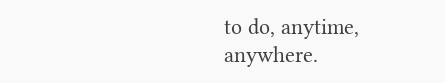to do, anytime, anywhere.